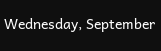Wednesday, September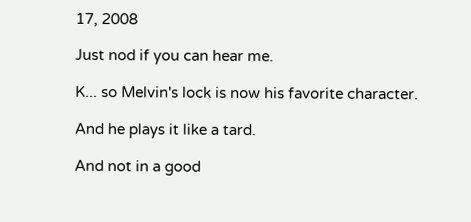17, 2008

Just nod if you can hear me.

K... so Melvin's lock is now his favorite character.

And he plays it like a tard.

And not in a good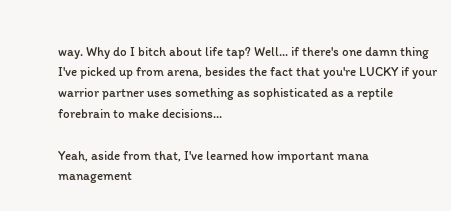way. Why do I bitch about life tap? Well... if there's one damn thing I've picked up from arena, besides the fact that you're LUCKY if your warrior partner uses something as sophisticated as a reptile forebrain to make decisions...

Yeah, aside from that, I've learned how important mana management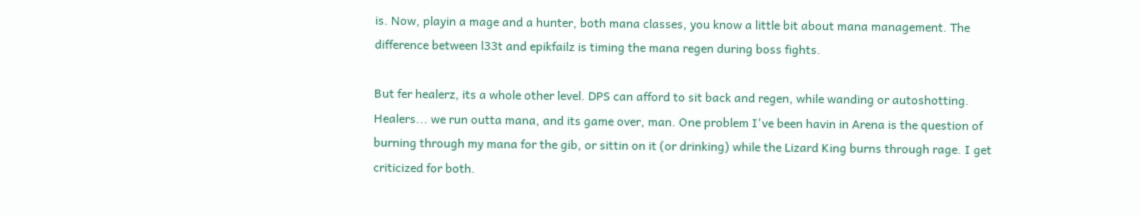is. Now, playin a mage and a hunter, both mana classes, you know a little bit about mana management. The difference between l33t and epikfailz is timing the mana regen during boss fights.

But fer healerz, its a whole other level. DPS can afford to sit back and regen, while wanding or autoshotting. Healers... we run outta mana, and its game over, man. One problem I've been havin in Arena is the question of burning through my mana for the gib, or sittin on it (or drinking) while the Lizard King burns through rage. I get criticized for both.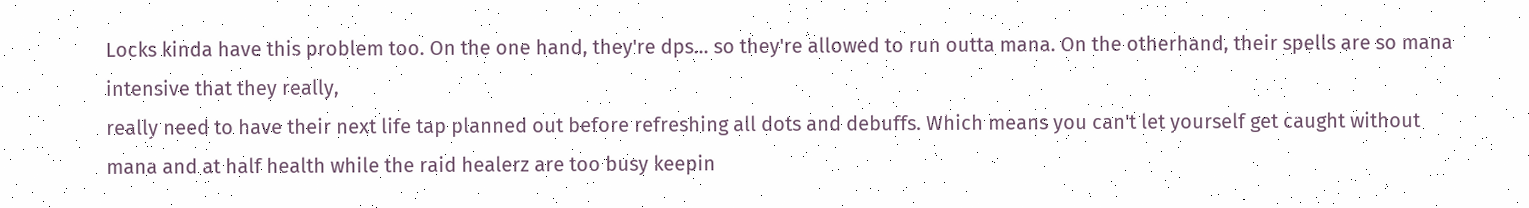Locks kinda have this problem too. On the one hand, they're dps... so they're allowed to run outta mana. On the otherhand, their spells are so mana intensive that they really,
really need to have their next life tap planned out before refreshing all dots and debuffs. Which means you can't let yourself get caught without mana and at half health while the raid healerz are too busy keepin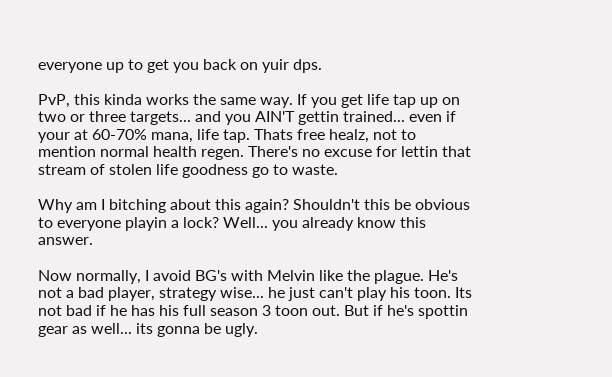everyone up to get you back on yuir dps.

PvP, this kinda works the same way. If you get life tap up on two or three targets... and you AIN'T gettin trained... even if your at 60-70% mana, life tap. Thats free healz, not to mention normal health regen. There's no excuse for lettin that stream of stolen life goodness go to waste.

Why am I bitching about this again? Shouldn't this be obvious to everyone playin a lock? Well... you already know this answer.

Now normally, I avoid BG's with Melvin like the plague. He's not a bad player, strategy wise... he just can't play his toon. Its not bad if he has his full season 3 toon out. But if he's spottin gear as well... its gonna be ugly.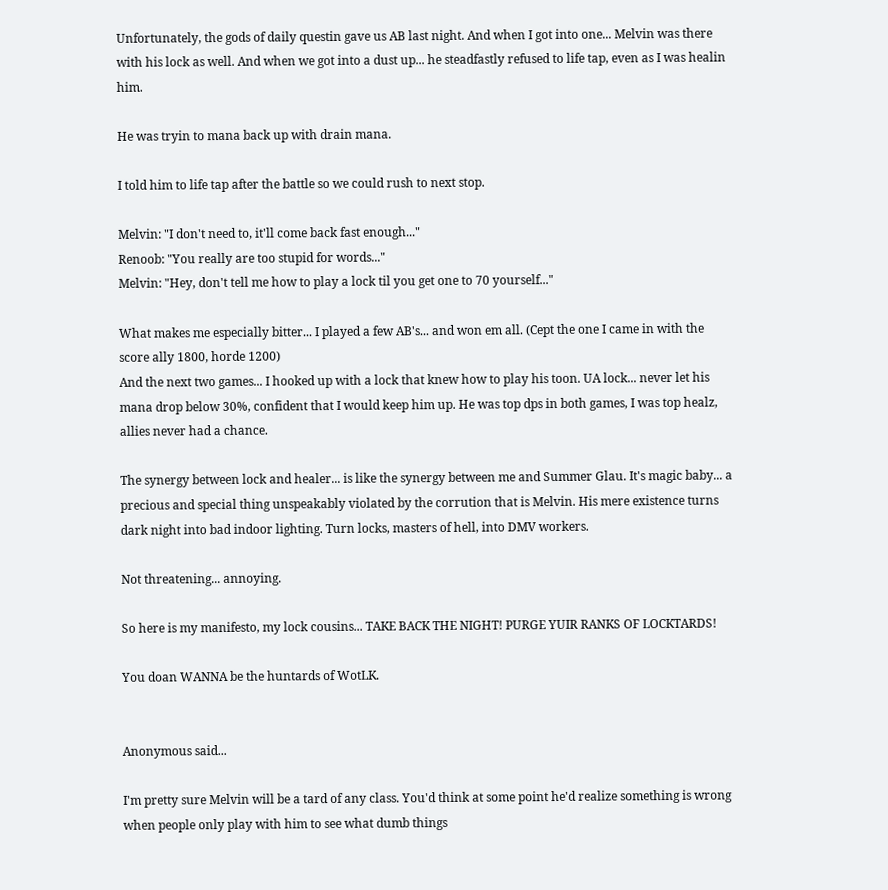Unfortunately, the gods of daily questin gave us AB last night. And when I got into one... Melvin was there with his lock as well. And when we got into a dust up... he steadfastly refused to life tap, even as I was healin him.

He was tryin to mana back up with drain mana.

I told him to life tap after the battle so we could rush to next stop.

Melvin: "I don't need to, it'll come back fast enough..."
Renoob: "You really are too stupid for words..."
Melvin: "Hey, don't tell me how to play a lock til you get one to 70 yourself..."

What makes me especially bitter... I played a few AB's... and won em all. (Cept the one I came in with the score ally 1800, horde 1200)
And the next two games... I hooked up with a lock that knew how to play his toon. UA lock... never let his mana drop below 30%, confident that I would keep him up. He was top dps in both games, I was top healz, allies never had a chance.

The synergy between lock and healer... is like the synergy between me and Summer Glau. It's magic baby... a precious and special thing unspeakably violated by the corrution that is Melvin. His mere existence turns dark night into bad indoor lighting. Turn locks, masters of hell, into DMV workers.

Not threatening... annoying.

So here is my manifesto, my lock cousins... TAKE BACK THE NIGHT! PURGE YUIR RANKS OF LOCKTARDS!

You doan WANNA be the huntards of WotLK.


Anonymous said...

I'm pretty sure Melvin will be a tard of any class. You'd think at some point he'd realize something is wrong when people only play with him to see what dumb things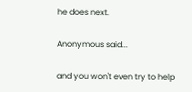he does next.

Anonymous said...

and you won't even try to help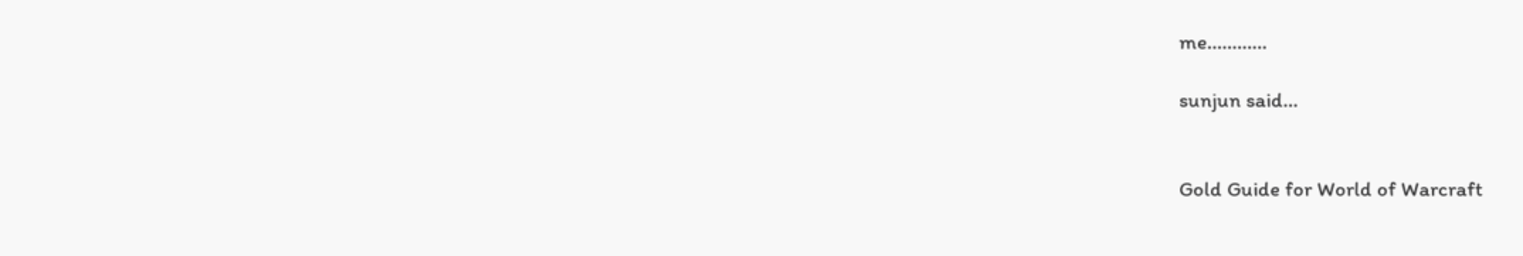me............

sunjun said...


Gold Guide for World of Warcraft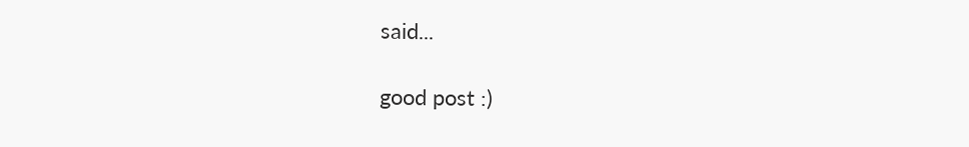said...

good post :)